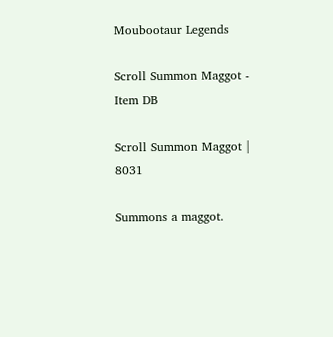Moubootaur Legends

Scroll Summon Maggot - Item DB

Scroll Summon Maggot | 8031

Summons a maggot.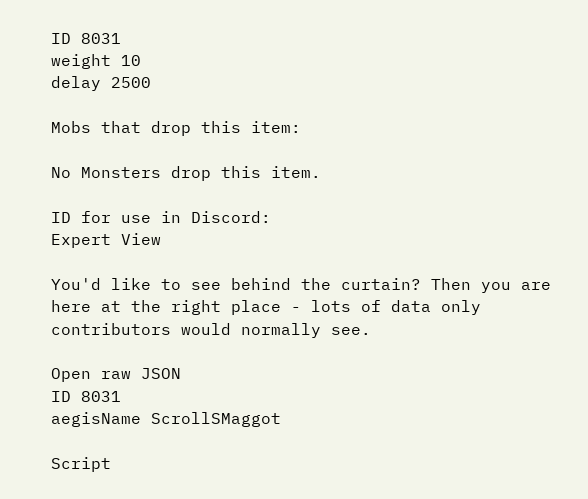ID 8031
weight 10
delay 2500

Mobs that drop this item:

No Monsters drop this item.

ID for use in Discord:
Expert View

You'd like to see behind the curtain? Then you are here at the right place - lots of data only contributors would normally see.

Open raw JSON
ID 8031
aegisName ScrollSMaggot

Script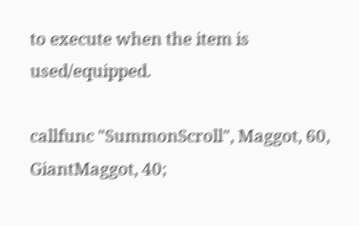to execute when the item is used/equipped.

callfunc "SummonScroll", Maggot, 60, GiantMaggot, 40;